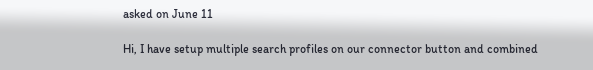asked on June 11

Hi, I have setup multiple search profiles on our connector button and combined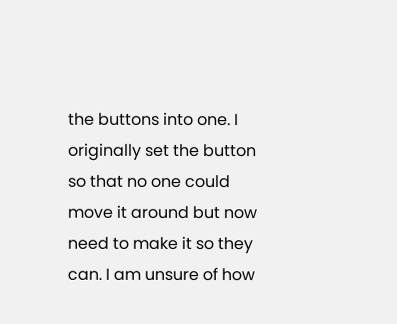the buttons into one. I originally set the button so that no one could move it around but now need to make it so they can. I am unsure of how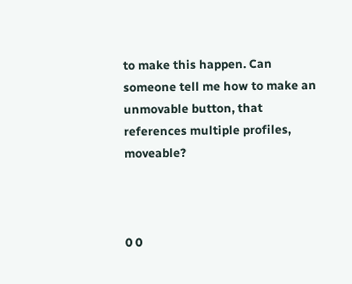to make this happen. Can someone tell me how to make an unmovable button, that references multiple profiles, moveable?



0 0